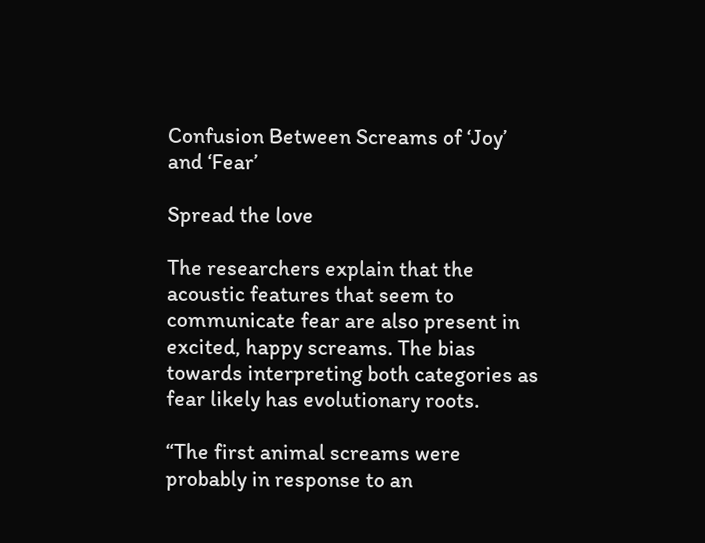Confusion Between Screams of ‘Joy’ and ‘Fear’

Spread the love

The researchers explain that the acoustic features that seem to communicate fear are also present in excited, happy screams. The bias towards interpreting both categories as fear likely has evolutionary roots.

“The first animal screams were probably in response to an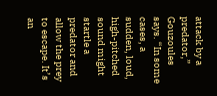attack by a predator,” Gouzoules says. “In some cases, a sudden, loud, high-pitched sound might startle a predator and allow the prey to escape. It’s an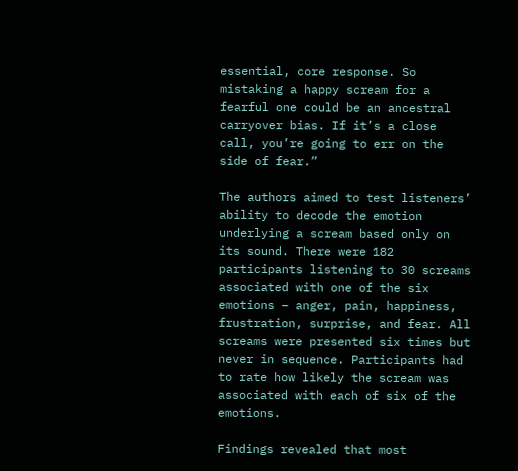essential, core response. So mistaking a happy scream for a fearful one could be an ancestral carryover bias. If it’s a close call, you’re going to err on the side of fear.”

The authors aimed to test listeners’ ability to decode the emotion underlying a scream based only on its sound. There were 182 participants listening to 30 screams associated with one of the six emotions – anger, pain, happiness, frustration, surprise, and fear. All screams were presented six times but never in sequence. Participants had to rate how likely the scream was associated with each of six of the emotions.

Findings revealed that most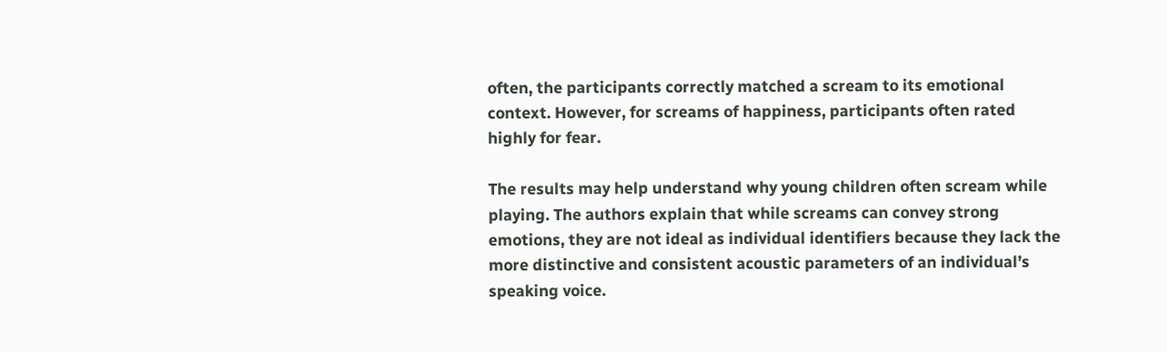often, the participants correctly matched a scream to its emotional context. However, for screams of happiness, participants often rated highly for fear.

The results may help understand why young children often scream while playing. The authors explain that while screams can convey strong emotions, they are not ideal as individual identifiers because they lack the more distinctive and consistent acoustic parameters of an individual’s speaking voice.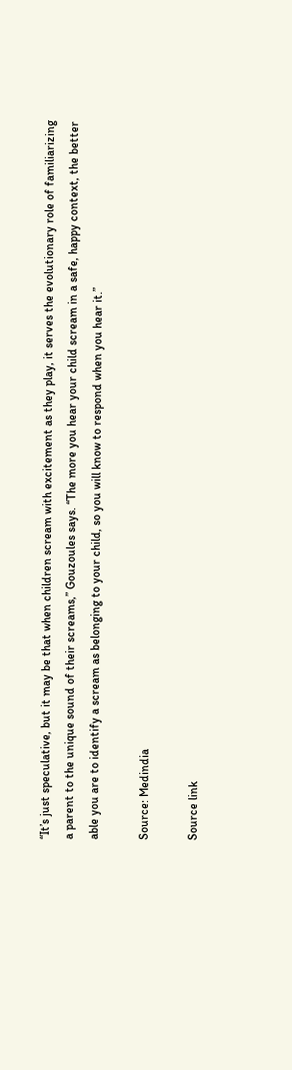“It’s just speculative, but it may be that when children scream with excitement as they play, it serves the evolutionary role of familiarizing a parent to the unique sound of their screams,” Gouzoules says. “The more you hear your child scream in a safe, happy context, the better able you are to identify a scream as belonging to your child, so you will know to respond when you hear it.”

Source: Medindia

Source link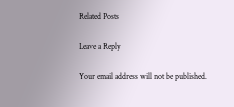Related Posts

Leave a Reply

Your email address will not be published.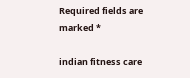Required fields are marked *

indian fitness care